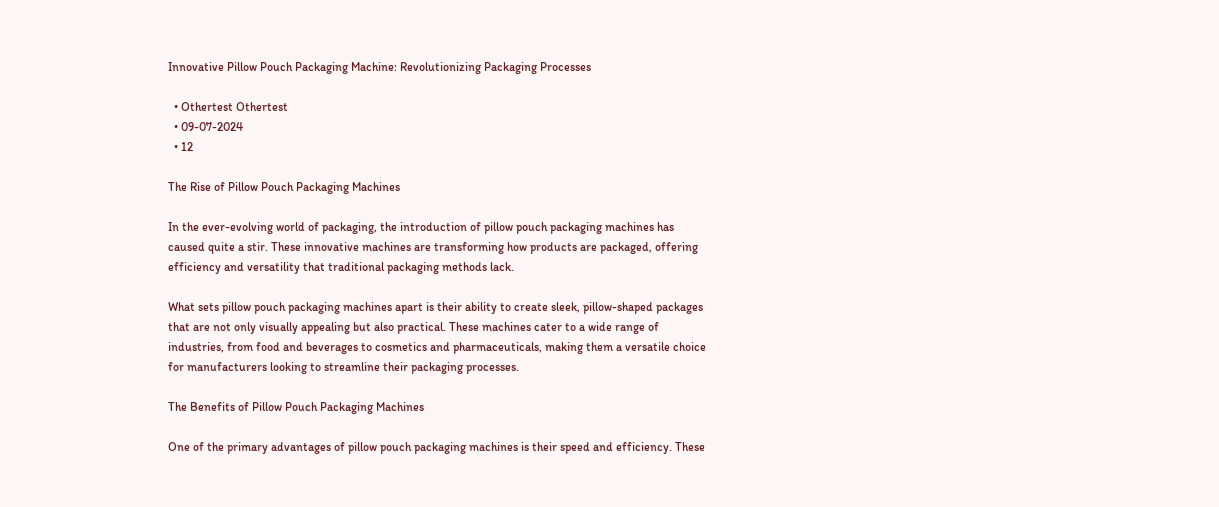Innovative Pillow Pouch Packaging Machine: Revolutionizing Packaging Processes

  • Othertest Othertest
  • 09-07-2024
  • 12

The Rise of Pillow Pouch Packaging Machines

In the ever-evolving world of packaging, the introduction of pillow pouch packaging machines has caused quite a stir. These innovative machines are transforming how products are packaged, offering efficiency and versatility that traditional packaging methods lack.

What sets pillow pouch packaging machines apart is their ability to create sleek, pillow-shaped packages that are not only visually appealing but also practical. These machines cater to a wide range of industries, from food and beverages to cosmetics and pharmaceuticals, making them a versatile choice for manufacturers looking to streamline their packaging processes.

The Benefits of Pillow Pouch Packaging Machines

One of the primary advantages of pillow pouch packaging machines is their speed and efficiency. These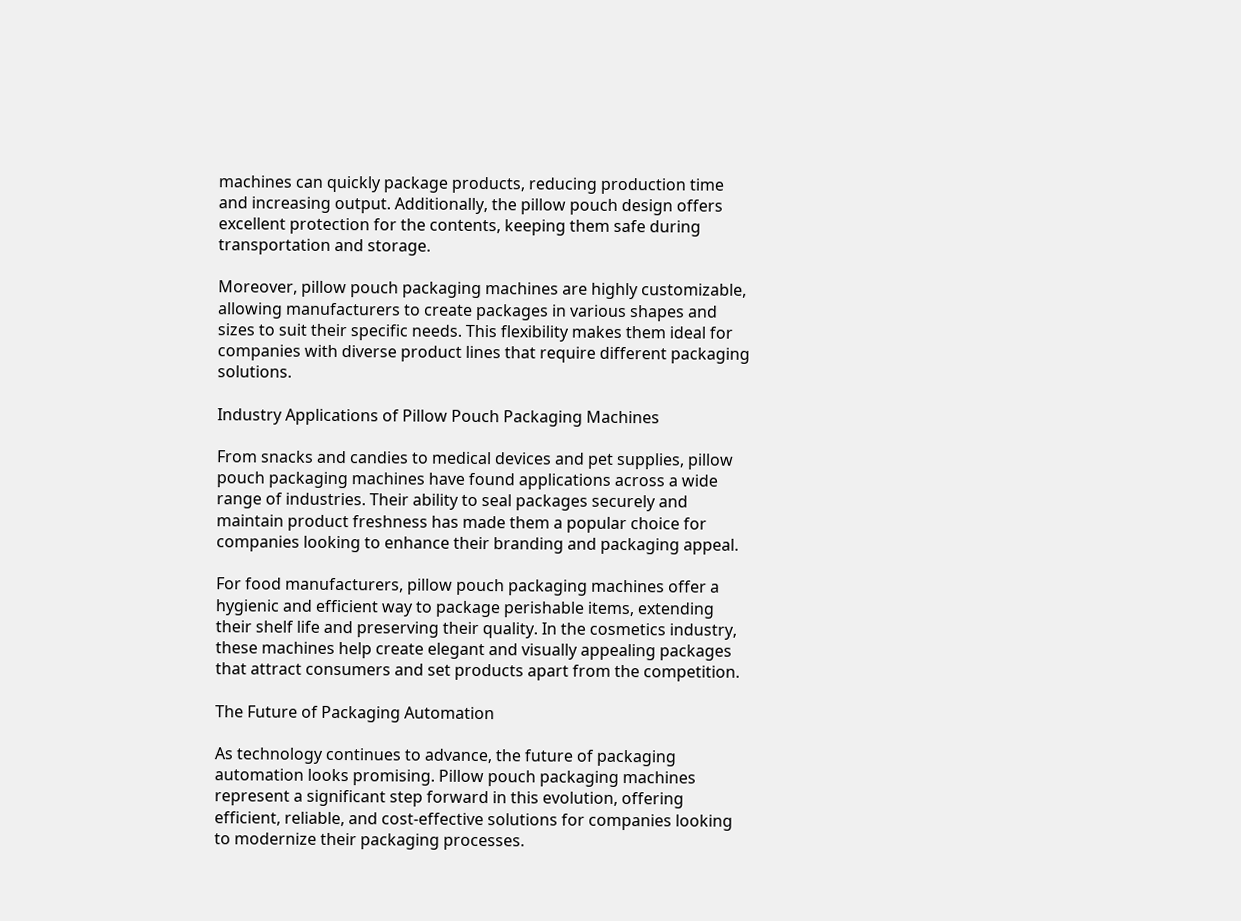machines can quickly package products, reducing production time and increasing output. Additionally, the pillow pouch design offers excellent protection for the contents, keeping them safe during transportation and storage.

Moreover, pillow pouch packaging machines are highly customizable, allowing manufacturers to create packages in various shapes and sizes to suit their specific needs. This flexibility makes them ideal for companies with diverse product lines that require different packaging solutions.

Industry Applications of Pillow Pouch Packaging Machines

From snacks and candies to medical devices and pet supplies, pillow pouch packaging machines have found applications across a wide range of industries. Their ability to seal packages securely and maintain product freshness has made them a popular choice for companies looking to enhance their branding and packaging appeal.

For food manufacturers, pillow pouch packaging machines offer a hygienic and efficient way to package perishable items, extending their shelf life and preserving their quality. In the cosmetics industry, these machines help create elegant and visually appealing packages that attract consumers and set products apart from the competition.

The Future of Packaging Automation

As technology continues to advance, the future of packaging automation looks promising. Pillow pouch packaging machines represent a significant step forward in this evolution, offering efficient, reliable, and cost-effective solutions for companies looking to modernize their packaging processes.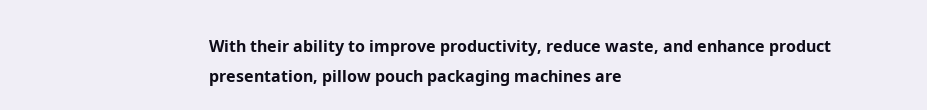With their ability to improve productivity, reduce waste, and enhance product presentation, pillow pouch packaging machines are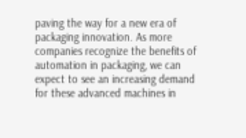paving the way for a new era of packaging innovation. As more companies recognize the benefits of automation in packaging, we can expect to see an increasing demand for these advanced machines in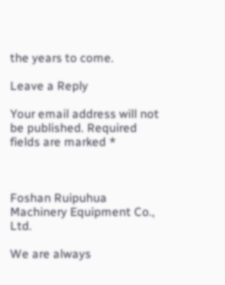the years to come.

Leave a Reply

Your email address will not be published. Required fields are marked *



Foshan Ruipuhua Machinery Equipment Co., Ltd.

We are always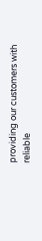providing our customers with reliable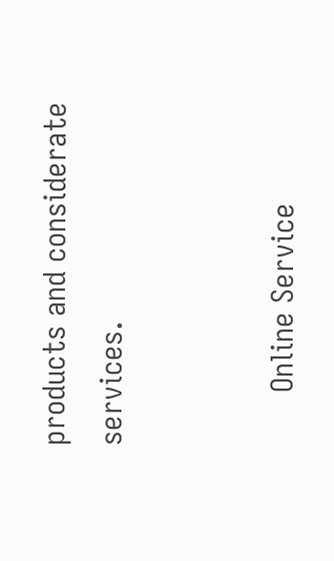products and considerate services.


      Online Service